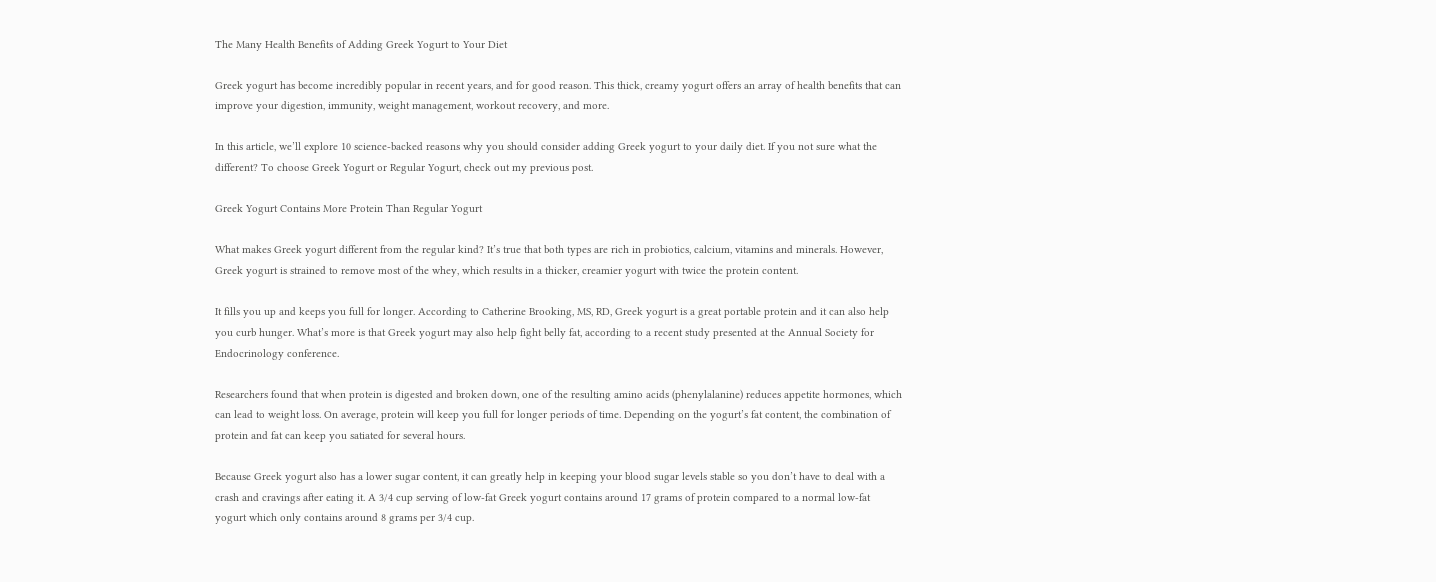The Many Health Benefits of Adding Greek Yogurt to Your Diet

Greek yogurt has become incredibly popular in recent years, and for good reason. This thick, creamy yogurt offers an array of health benefits that can improve your digestion, immunity, weight management, workout recovery, and more.

In this article, we’ll explore 10 science-backed reasons why you should consider adding Greek yogurt to your daily diet. If you not sure what the different? To choose Greek Yogurt or Regular Yogurt, check out my previous post.

Greek Yogurt Contains More Protein Than Regular Yogurt

What makes Greek yogurt different from the regular kind? It’s true that both types are rich in probiotics, calcium, vitamins and minerals. However, Greek yogurt is strained to remove most of the whey, which results in a thicker, creamier yogurt with twice the protein content.

It fills you up and keeps you full for longer. According to Catherine Brooking, MS, RD, Greek yogurt is a great portable protein and it can also help you curb hunger. What’s more is that Greek yogurt may also help fight belly fat, according to a recent study presented at the Annual Society for Endocrinology conference.

Researchers found that when protein is digested and broken down, one of the resulting amino acids (phenylalanine) reduces appetite hormones, which can lead to weight loss. On average, protein will keep you full for longer periods of time. Depending on the yogurt’s fat content, the combination of protein and fat can keep you satiated for several hours.

Because Greek yogurt also has a lower sugar content, it can greatly help in keeping your blood sugar levels stable so you don’t have to deal with a crash and cravings after eating it. A 3/4 cup serving of low-fat Greek yogurt contains around 17 grams of protein compared to a normal low-fat yogurt which only contains around 8 grams per 3/4 cup.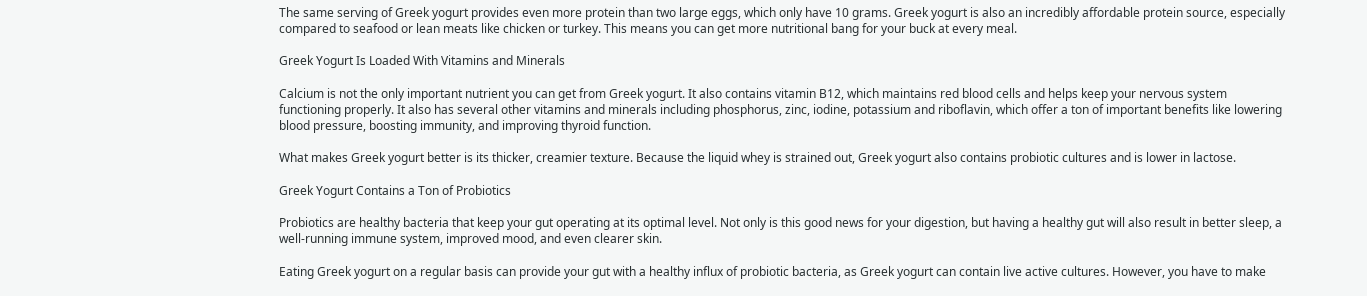The same serving of Greek yogurt provides even more protein than two large eggs, which only have 10 grams. Greek yogurt is also an incredibly affordable protein source, especially compared to seafood or lean meats like chicken or turkey. This means you can get more nutritional bang for your buck at every meal.

Greek Yogurt Is Loaded With Vitamins and Minerals

Calcium is not the only important nutrient you can get from Greek yogurt. It also contains vitamin B12, which maintains red blood cells and helps keep your nervous system functioning properly. It also has several other vitamins and minerals including phosphorus, zinc, iodine, potassium and riboflavin, which offer a ton of important benefits like lowering blood pressure, boosting immunity, and improving thyroid function.

What makes Greek yogurt better is its thicker, creamier texture. Because the liquid whey is strained out, Greek yogurt also contains probiotic cultures and is lower in lactose.

Greek Yogurt Contains a Ton of Probiotics

Probiotics are healthy bacteria that keep your gut operating at its optimal level. Not only is this good news for your digestion, but having a healthy gut will also result in better sleep, a well-running immune system, improved mood, and even clearer skin.

Eating Greek yogurt on a regular basis can provide your gut with a healthy influx of probiotic bacteria, as Greek yogurt can contain live active cultures. However, you have to make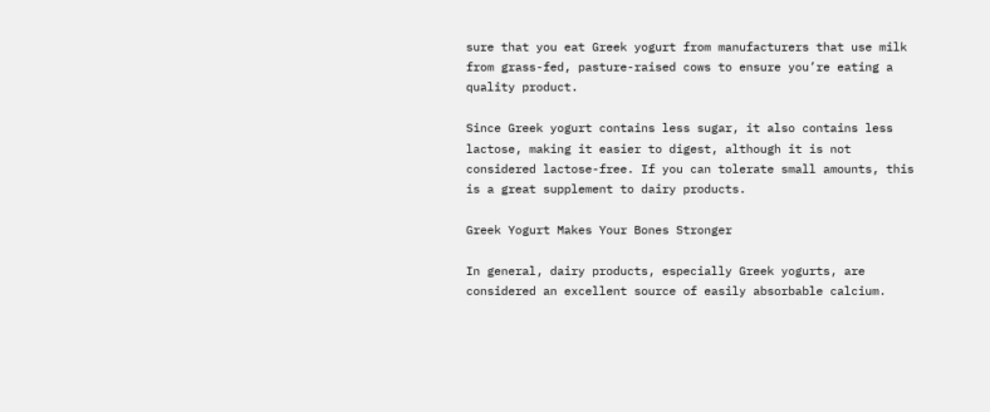sure that you eat Greek yogurt from manufacturers that use milk from grass-fed, pasture-raised cows to ensure you’re eating a quality product.

Since Greek yogurt contains less sugar, it also contains less lactose, making it easier to digest, although it is not considered lactose-free. If you can tolerate small amounts, this is a great supplement to dairy products.

Greek Yogurt Makes Your Bones Stronger

In general, dairy products, especially Greek yogurts, are considered an excellent source of easily absorbable calcium.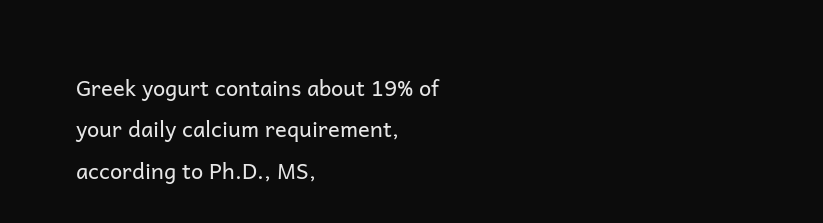Greek yogurt contains about 19% of your daily calcium requirement, according to Ph.D., MS,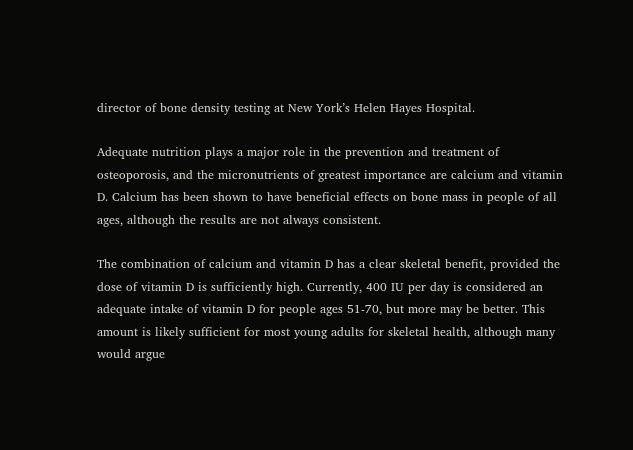director of bone density testing at New York’s Helen Hayes Hospital.

Adequate nutrition plays a major role in the prevention and treatment of osteoporosis, and the micronutrients of greatest importance are calcium and vitamin D. Calcium has been shown to have beneficial effects on bone mass in people of all ages, although the results are not always consistent.

The combination of calcium and vitamin D has a clear skeletal benefit, provided the dose of vitamin D is sufficiently high. Currently, 400 IU per day is considered an adequate intake of vitamin D for people ages 51-70, but more may be better. This amount is likely sufficient for most young adults for skeletal health, although many would argue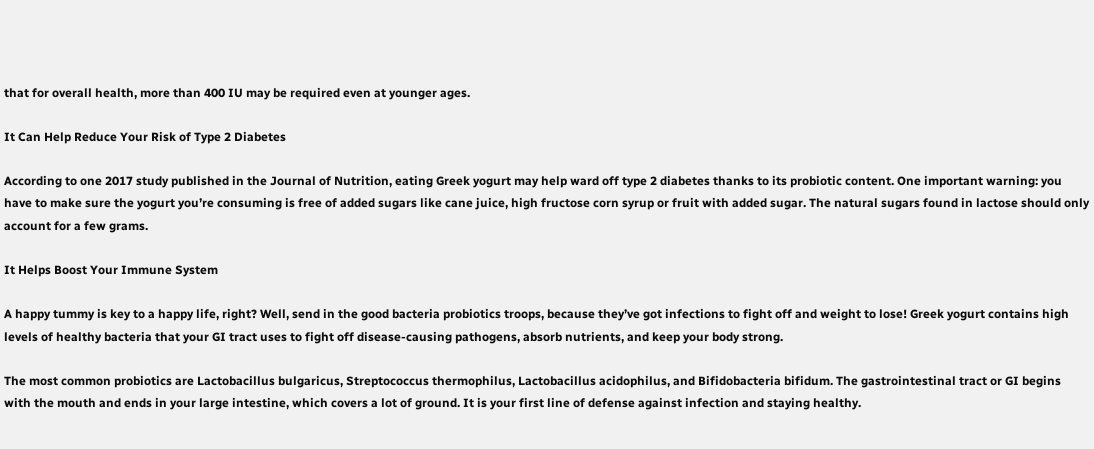that for overall health, more than 400 IU may be required even at younger ages.

It Can Help Reduce Your Risk of Type 2 Diabetes

According to one 2017 study published in the Journal of Nutrition, eating Greek yogurt may help ward off type 2 diabetes thanks to its probiotic content. One important warning: you have to make sure the yogurt you’re consuming is free of added sugars like cane juice, high fructose corn syrup or fruit with added sugar. The natural sugars found in lactose should only account for a few grams.

It Helps Boost Your Immune System

A happy tummy is key to a happy life, right? Well, send in the good bacteria probiotics troops, because they’ve got infections to fight off and weight to lose! Greek yogurt contains high levels of healthy bacteria that your GI tract uses to fight off disease-causing pathogens, absorb nutrients, and keep your body strong.

The most common probiotics are Lactobacillus bulgaricus, Streptococcus thermophilus, Lactobacillus acidophilus, and Bifidobacteria bifidum. The gastrointestinal tract or GI begins with the mouth and ends in your large intestine, which covers a lot of ground. It is your first line of defense against infection and staying healthy.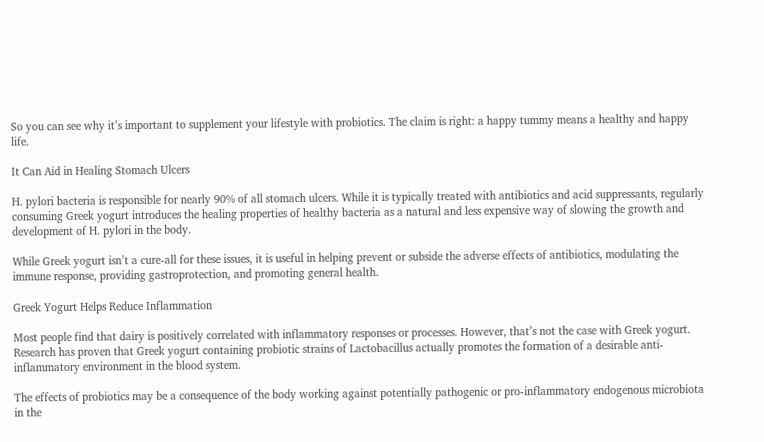So you can see why it’s important to supplement your lifestyle with probiotics. The claim is right: a happy tummy means a healthy and happy life.

It Can Aid in Healing Stomach Ulcers

H. pylori bacteria is responsible for nearly 90% of all stomach ulcers. While it is typically treated with antibiotics and acid suppressants, regularly consuming Greek yogurt introduces the healing properties of healthy bacteria as a natural and less expensive way of slowing the growth and development of H. pylori in the body.

While Greek yogurt isn’t a cure-all for these issues, it is useful in helping prevent or subside the adverse effects of antibiotics, modulating the immune response, providing gastroprotection, and promoting general health.

Greek Yogurt Helps Reduce Inflammation

Most people find that dairy is positively correlated with inflammatory responses or processes. However, that’s not the case with Greek yogurt. Research has proven that Greek yogurt containing probiotic strains of Lactobacillus actually promotes the formation of a desirable anti-inflammatory environment in the blood system.

The effects of probiotics may be a consequence of the body working against potentially pathogenic or pro-inflammatory endogenous microbiota in the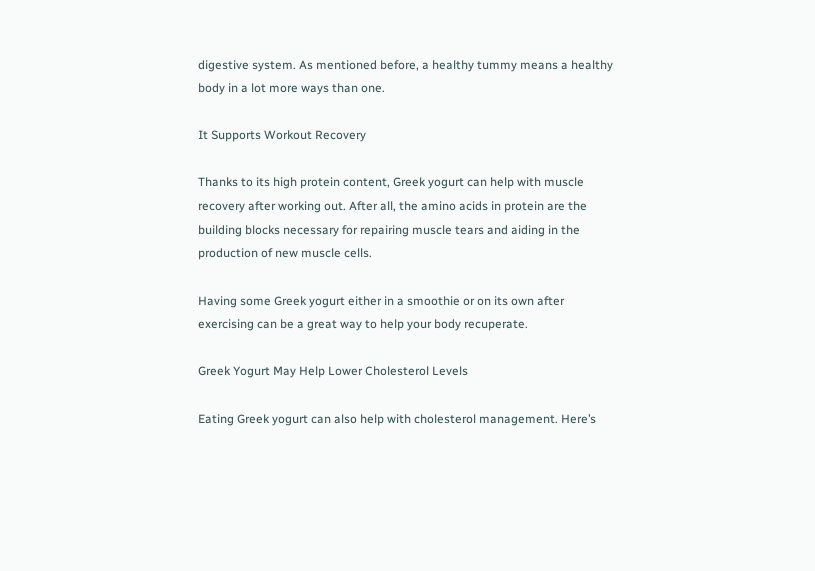digestive system. As mentioned before, a healthy tummy means a healthy body in a lot more ways than one.

It Supports Workout Recovery

Thanks to its high protein content, Greek yogurt can help with muscle recovery after working out. After all, the amino acids in protein are the building blocks necessary for repairing muscle tears and aiding in the production of new muscle cells.

Having some Greek yogurt either in a smoothie or on its own after exercising can be a great way to help your body recuperate.

Greek Yogurt May Help Lower Cholesterol Levels

Eating Greek yogurt can also help with cholesterol management. Here’s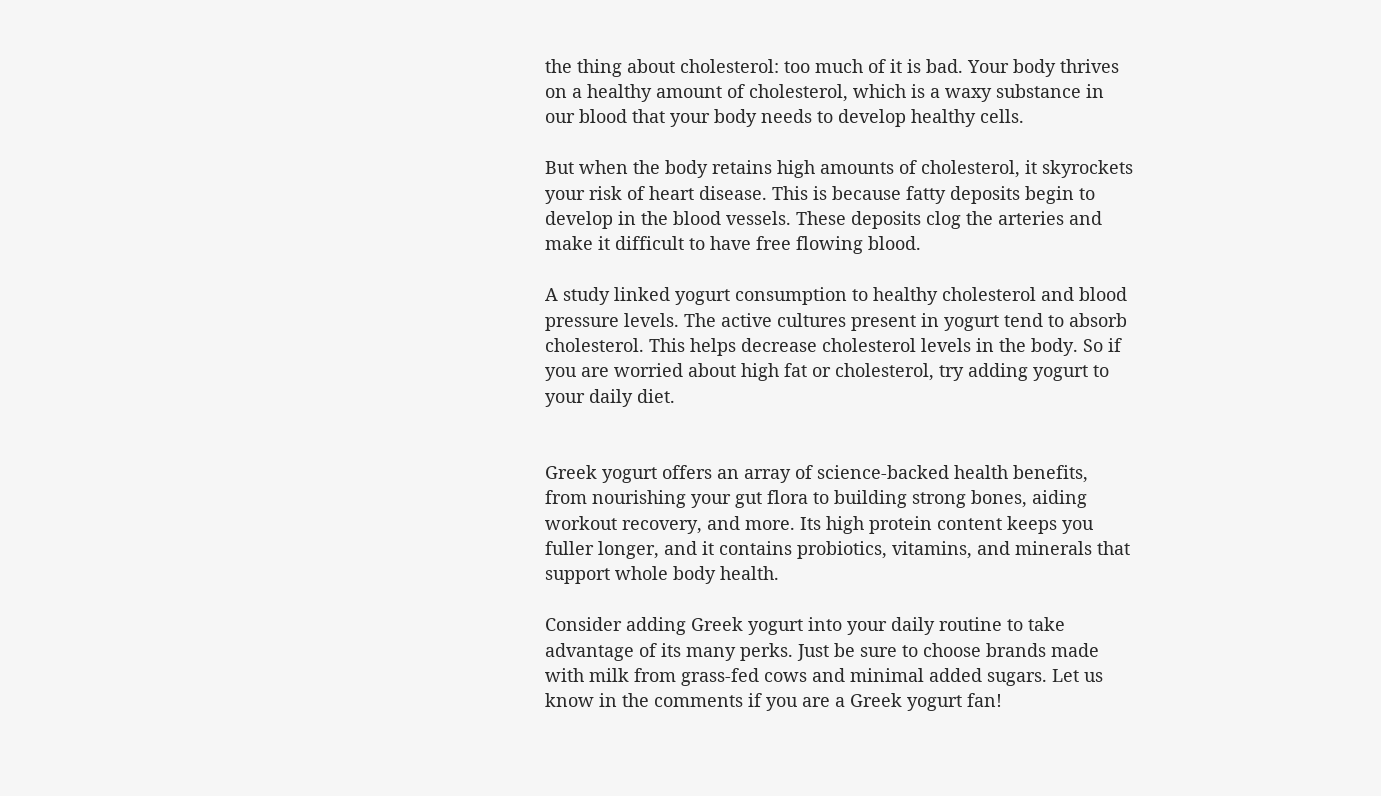the thing about cholesterol: too much of it is bad. Your body thrives on a healthy amount of cholesterol, which is a waxy substance in our blood that your body needs to develop healthy cells.

But when the body retains high amounts of cholesterol, it skyrockets your risk of heart disease. This is because fatty deposits begin to develop in the blood vessels. These deposits clog the arteries and make it difficult to have free flowing blood.

A study linked yogurt consumption to healthy cholesterol and blood pressure levels. The active cultures present in yogurt tend to absorb cholesterol. This helps decrease cholesterol levels in the body. So if you are worried about high fat or cholesterol, try adding yogurt to your daily diet.


Greek yogurt offers an array of science-backed health benefits, from nourishing your gut flora to building strong bones, aiding workout recovery, and more. Its high protein content keeps you fuller longer, and it contains probiotics, vitamins, and minerals that support whole body health.

Consider adding Greek yogurt into your daily routine to take advantage of its many perks. Just be sure to choose brands made with milk from grass-fed cows and minimal added sugars. Let us know in the comments if you are a Greek yogurt fan!